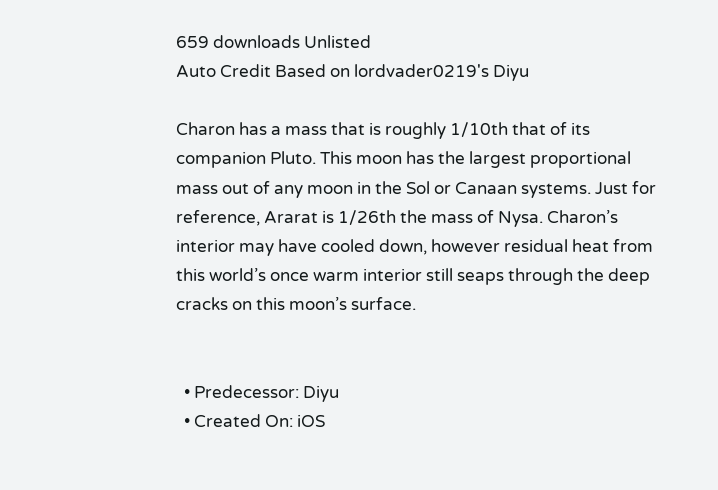659 downloads Unlisted
Auto Credit Based on lordvader0219's Diyu

Charon has a mass that is roughly 1/10th that of its companion Pluto. This moon has the largest proportional mass out of any moon in the Sol or Canaan systems. Just for reference, Ararat is 1/26th the mass of Nysa. Charon’s interior may have cooled down, however residual heat from this world’s once warm interior still seaps through the deep cracks on this moon’s surface.


  • Predecessor: Diyu
  • Created On: iOS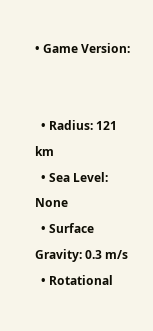• Game Version:


  • Radius: 121 km
  • Sea Level: None
  • Surface Gravity: 0.3 m/s
  • Rotational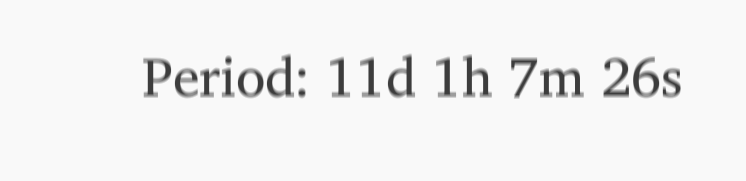Period: 11d 1h 7m 26s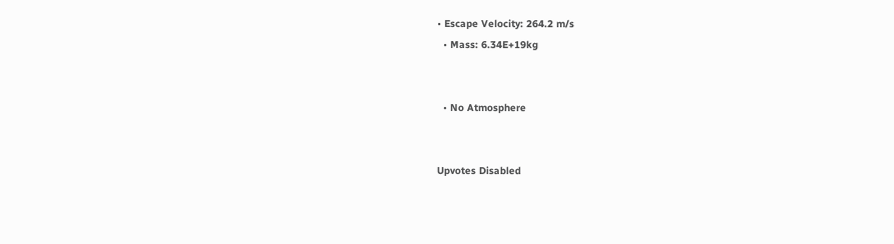• Escape Velocity: 264.2 m/s
  • Mass: 6.34E+19kg


  • No Atmosphere


Upvotes Disabled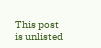This post is unlisted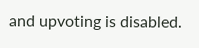and upvoting is disabled.